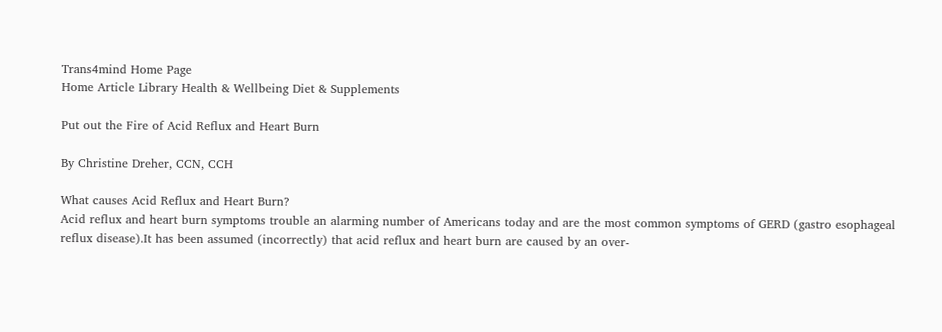Trans4mind Home Page
Home Article Library Health & Wellbeing Diet & Supplements

Put out the Fire of Acid Reflux and Heart Burn

By Christine Dreher, CCN, CCH

What causes Acid Reflux and Heart Burn?
Acid reflux and heart burn symptoms trouble an alarming number of Americans today and are the most common symptoms of GERD (gastro esophageal reflux disease).It has been assumed (incorrectly) that acid reflux and heart burn are caused by an over-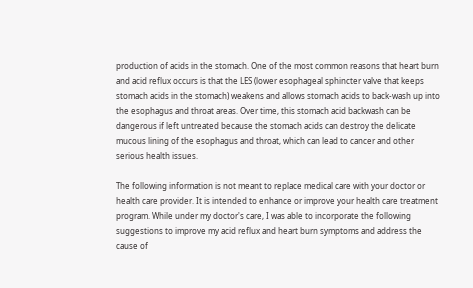production of acids in the stomach. One of the most common reasons that heart burn and acid reflux occurs is that the LES (lower esophageal sphincter valve that keeps stomach acids in the stomach) weakens and allows stomach acids to back-wash up into the esophagus and throat areas. Over time, this stomach acid backwash can be dangerous if left untreated because the stomach acids can destroy the delicate mucous lining of the esophagus and throat, which can lead to cancer and other serious health issues.

The following information is not meant to replace medical care with your doctor or health care provider. It is intended to enhance or improve your health care treatment program. While under my doctor's care, I was able to incorporate the following suggestions to improve my acid reflux and heart burn symptoms and address the cause of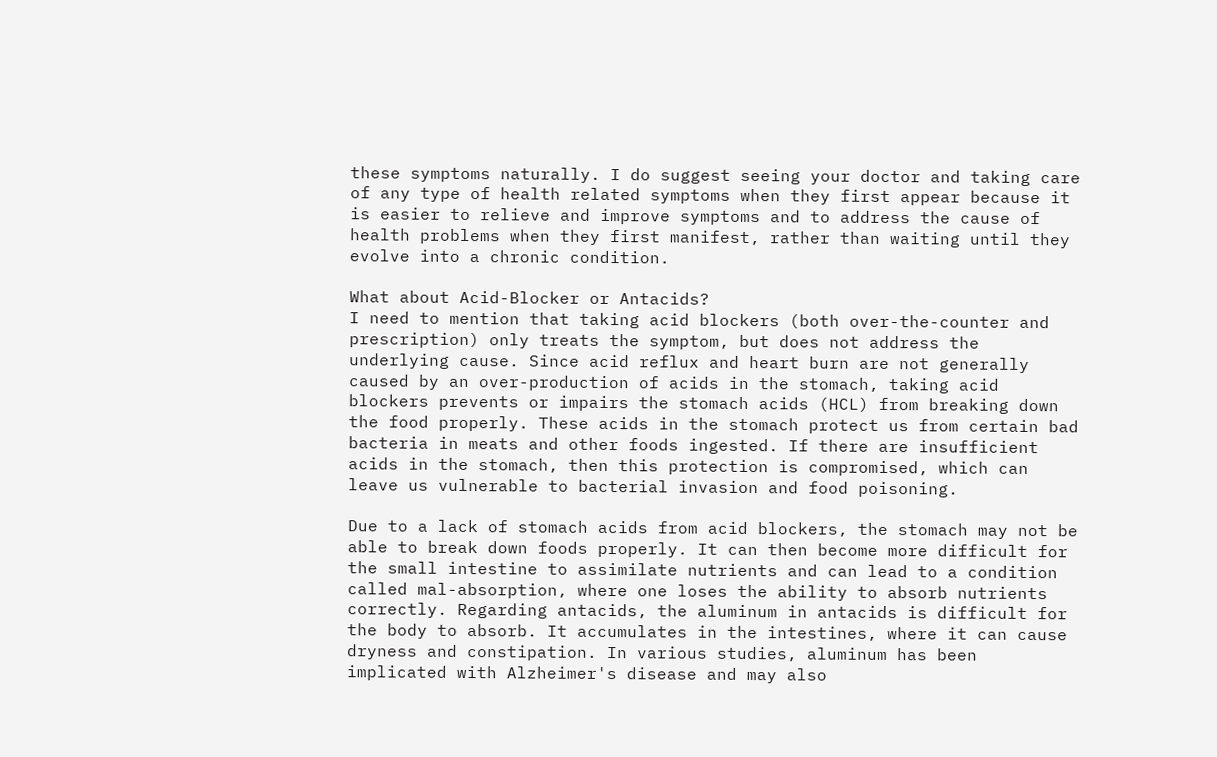these symptoms naturally. I do suggest seeing your doctor and taking care of any type of health related symptoms when they first appear because it is easier to relieve and improve symptoms and to address the cause of health problems when they first manifest, rather than waiting until they evolve into a chronic condition.

What about Acid-Blocker or Antacids?
I need to mention that taking acid blockers (both over-the-counter and prescription) only treats the symptom, but does not address the underlying cause. Since acid reflux and heart burn are not generally caused by an over-production of acids in the stomach, taking acid blockers prevents or impairs the stomach acids (HCL) from breaking down the food properly. These acids in the stomach protect us from certain bad bacteria in meats and other foods ingested. If there are insufficient acids in the stomach, then this protection is compromised, which can leave us vulnerable to bacterial invasion and food poisoning.

Due to a lack of stomach acids from acid blockers, the stomach may not be able to break down foods properly. It can then become more difficult for the small intestine to assimilate nutrients and can lead to a condition called mal-absorption, where one loses the ability to absorb nutrients correctly. Regarding antacids, the aluminum in antacids is difficult for the body to absorb. It accumulates in the intestines, where it can cause dryness and constipation. In various studies, aluminum has been implicated with Alzheimer's disease and may also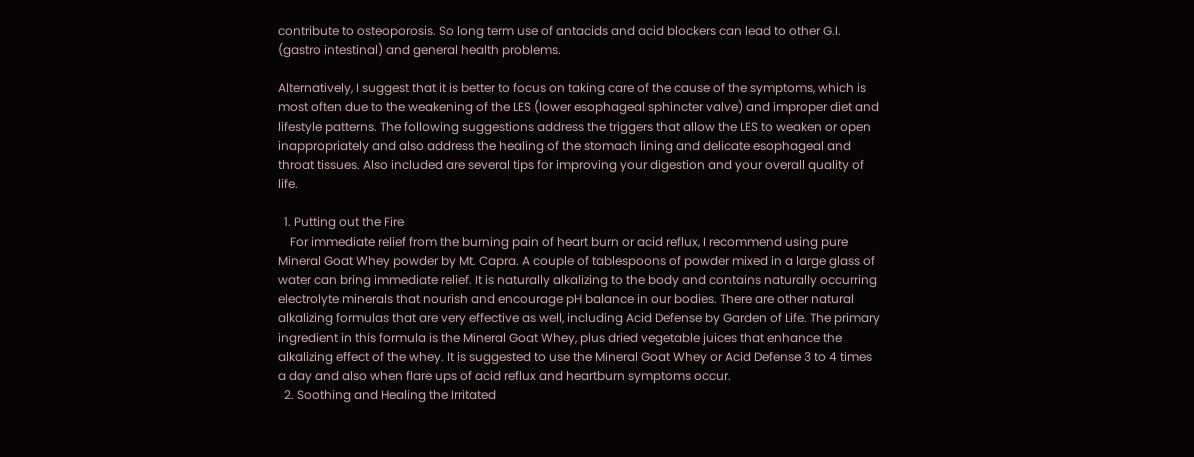contribute to osteoporosis. So long term use of antacids and acid blockers can lead to other G.I. (gastro intestinal) and general health problems.

Alternatively, I suggest that it is better to focus on taking care of the cause of the symptoms, which is most often due to the weakening of the LES (lower esophageal sphincter valve) and improper diet and lifestyle patterns. The following suggestions address the triggers that allow the LES to weaken or open inappropriately and also address the healing of the stomach lining and delicate esophageal and throat tissues. Also included are several tips for improving your digestion and your overall quality of life.

  1. Putting out the Fire
    For immediate relief from the burning pain of heart burn or acid reflux, I recommend using pure Mineral Goat Whey powder by Mt. Capra. A couple of tablespoons of powder mixed in a large glass of water can bring immediate relief. It is naturally alkalizing to the body and contains naturally occurring electrolyte minerals that nourish and encourage pH balance in our bodies. There are other natural alkalizing formulas that are very effective as well, including Acid Defense by Garden of Life. The primary ingredient in this formula is the Mineral Goat Whey, plus dried vegetable juices that enhance the alkalizing effect of the whey. It is suggested to use the Mineral Goat Whey or Acid Defense 3 to 4 times a day and also when flare ups of acid reflux and heartburn symptoms occur.
  2. Soothing and Healing the Irritated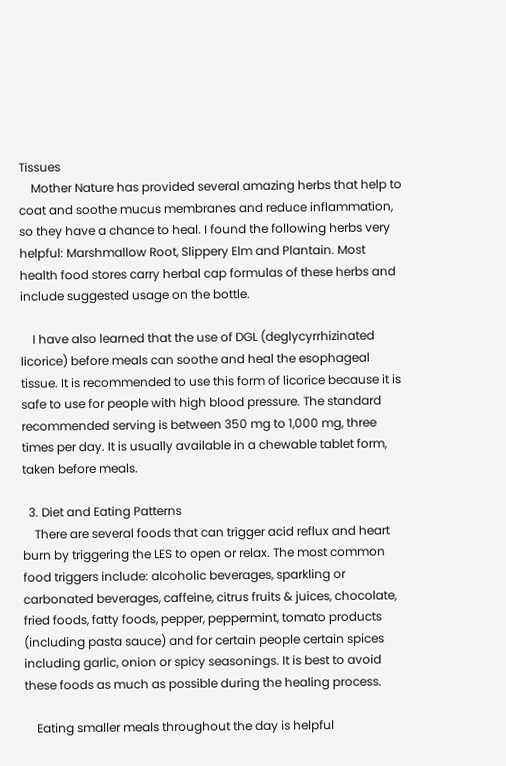Tissues
    Mother Nature has provided several amazing herbs that help to coat and soothe mucus membranes and reduce inflammation, so they have a chance to heal. I found the following herbs very helpful: Marshmallow Root, Slippery Elm and Plantain. Most health food stores carry herbal cap formulas of these herbs and include suggested usage on the bottle.

    I have also learned that the use of DGL (deglycyrrhizinated licorice) before meals can soothe and heal the esophageal tissue. It is recommended to use this form of licorice because it is safe to use for people with high blood pressure. The standard recommended serving is between 350 mg to 1,000 mg, three times per day. It is usually available in a chewable tablet form, taken before meals.

  3. Diet and Eating Patterns
    There are several foods that can trigger acid reflux and heart burn by triggering the LES to open or relax. The most common food triggers include: alcoholic beverages, sparkling or carbonated beverages, caffeine, citrus fruits & juices, chocolate, fried foods, fatty foods, pepper, peppermint, tomato products (including pasta sauce) and for certain people certain spices including garlic, onion or spicy seasonings. It is best to avoid these foods as much as possible during the healing process.

    Eating smaller meals throughout the day is helpful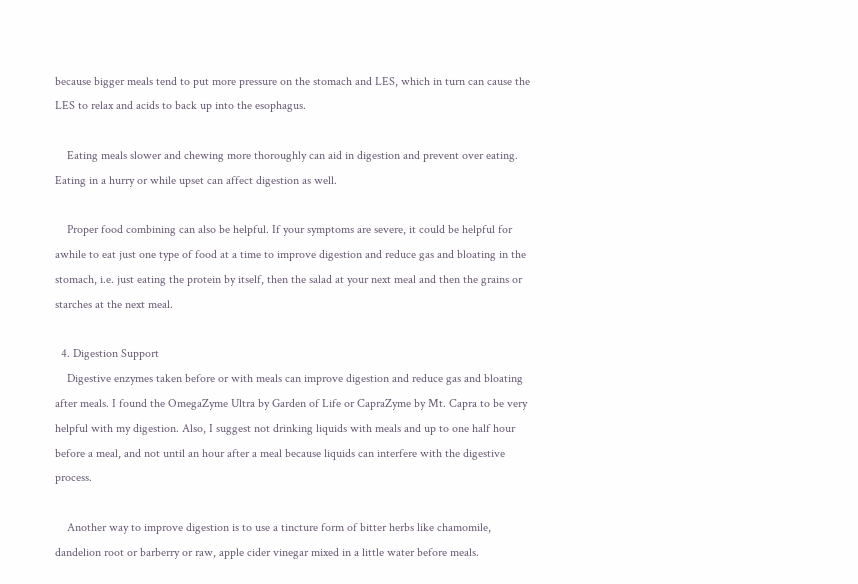because bigger meals tend to put more pressure on the stomach and LES, which in turn can cause the LES to relax and acids to back up into the esophagus.

    Eating meals slower and chewing more thoroughly can aid in digestion and prevent over eating. Eating in a hurry or while upset can affect digestion as well.

    Proper food combining can also be helpful. If your symptoms are severe, it could be helpful for awhile to eat just one type of food at a time to improve digestion and reduce gas and bloating in the stomach, i.e. just eating the protein by itself, then the salad at your next meal and then the grains or starches at the next meal.

  4. Digestion Support
    Digestive enzymes taken before or with meals can improve digestion and reduce gas and bloating after meals. I found the OmegaZyme Ultra by Garden of Life or CapraZyme by Mt. Capra to be very helpful with my digestion. Also, I suggest not drinking liquids with meals and up to one half hour before a meal, and not until an hour after a meal because liquids can interfere with the digestive process.

    Another way to improve digestion is to use a tincture form of bitter herbs like chamomile, dandelion root or barberry or raw, apple cider vinegar mixed in a little water before meals.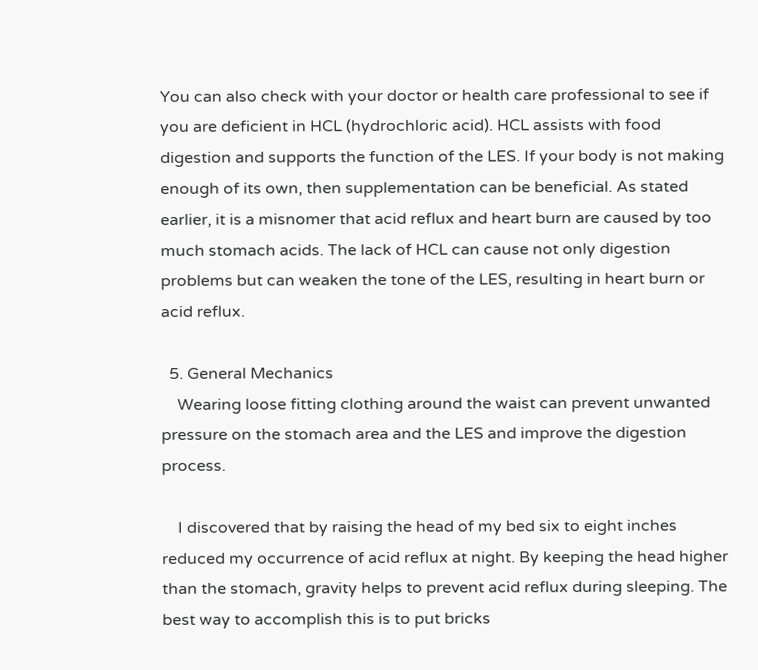You can also check with your doctor or health care professional to see if you are deficient in HCL (hydrochloric acid). HCL assists with food digestion and supports the function of the LES. If your body is not making enough of its own, then supplementation can be beneficial. As stated earlier, it is a misnomer that acid reflux and heart burn are caused by too much stomach acids. The lack of HCL can cause not only digestion problems but can weaken the tone of the LES, resulting in heart burn or acid reflux.

  5. General Mechanics
    Wearing loose fitting clothing around the waist can prevent unwanted pressure on the stomach area and the LES and improve the digestion process.

    I discovered that by raising the head of my bed six to eight inches reduced my occurrence of acid reflux at night. By keeping the head higher than the stomach, gravity helps to prevent acid reflux during sleeping. The best way to accomplish this is to put bricks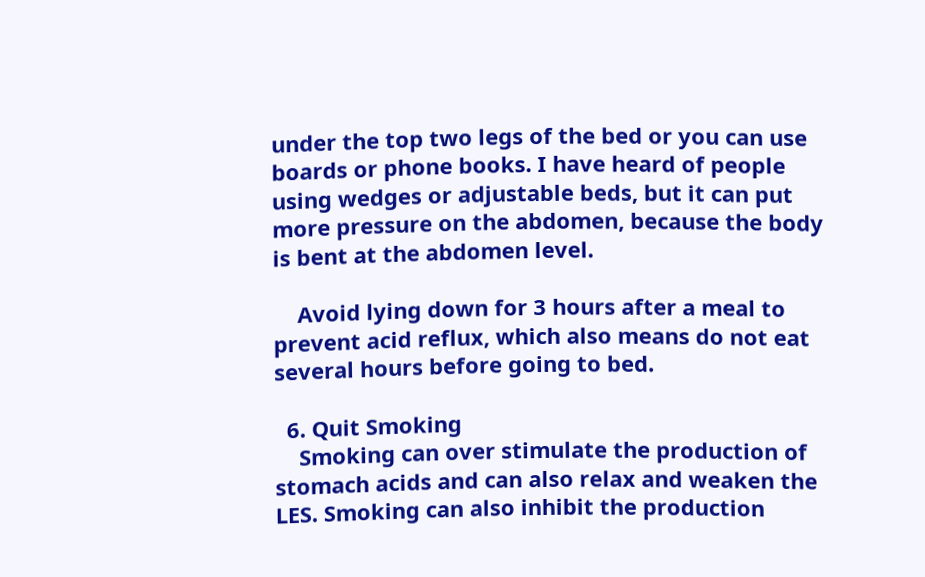under the top two legs of the bed or you can use boards or phone books. I have heard of people using wedges or adjustable beds, but it can put more pressure on the abdomen, because the body is bent at the abdomen level.

    Avoid lying down for 3 hours after a meal to prevent acid reflux, which also means do not eat several hours before going to bed.

  6. Quit Smoking
    Smoking can over stimulate the production of stomach acids and can also relax and weaken the LES. Smoking can also inhibit the production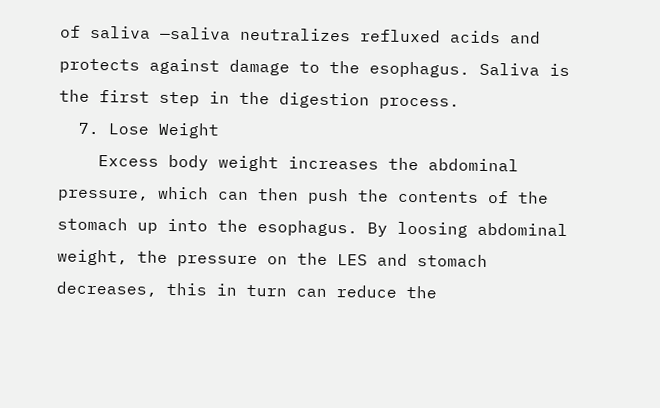of saliva —saliva neutralizes refluxed acids and protects against damage to the esophagus. Saliva is the first step in the digestion process.
  7. Lose Weight
    Excess body weight increases the abdominal pressure, which can then push the contents of the stomach up into the esophagus. By loosing abdominal weight, the pressure on the LES and stomach decreases, this in turn can reduce the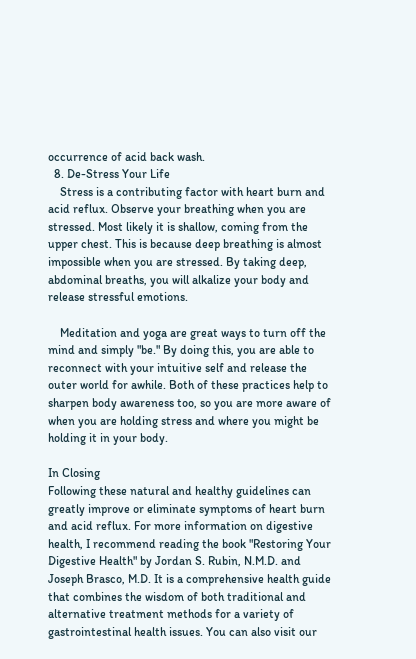occurrence of acid back wash.
  8. De-Stress Your Life
    Stress is a contributing factor with heart burn and acid reflux. Observe your breathing when you are stressed. Most likely it is shallow, coming from the upper chest. This is because deep breathing is almost impossible when you are stressed. By taking deep, abdominal breaths, you will alkalize your body and release stressful emotions.

    Meditation and yoga are great ways to turn off the mind and simply "be." By doing this, you are able to reconnect with your intuitive self and release the outer world for awhile. Both of these practices help to sharpen body awareness too, so you are more aware of when you are holding stress and where you might be holding it in your body.

In Closing
Following these natural and healthy guidelines can greatly improve or eliminate symptoms of heart burn and acid reflux. For more information on digestive health, I recommend reading the book "Restoring Your Digestive Health" by Jordan S. Rubin, N.M.D. and Joseph Brasco, M.D. It is a comprehensive health guide that combines the wisdom of both traditional and alternative treatment methods for a variety of gastrointestinal health issues. You can also visit our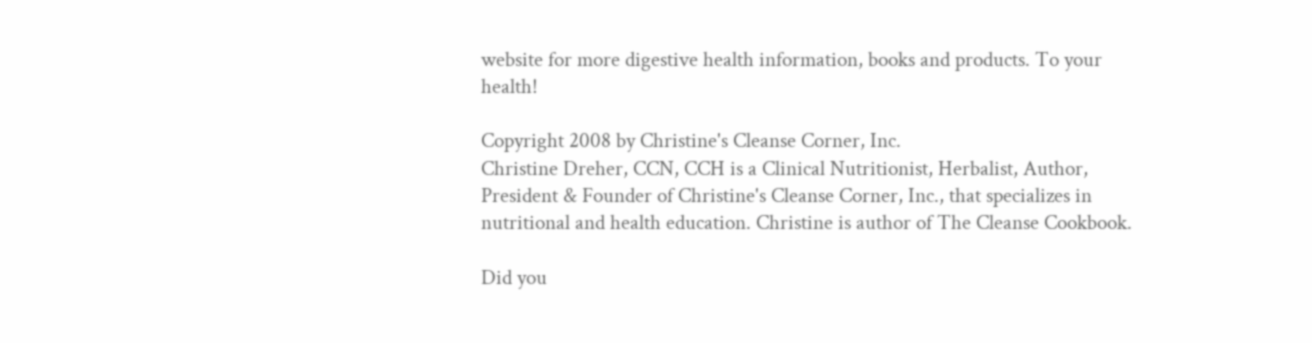website for more digestive health information, books and products. To your health!

Copyright 2008 by Christine's Cleanse Corner, Inc.
Christine Dreher, CCN, CCH is a Clinical Nutritionist, Herbalist, Author, President & Founder of Christine's Cleanse Corner, Inc., that specializes in nutritional and health education. Christine is author of The Cleanse Cookbook.

Did you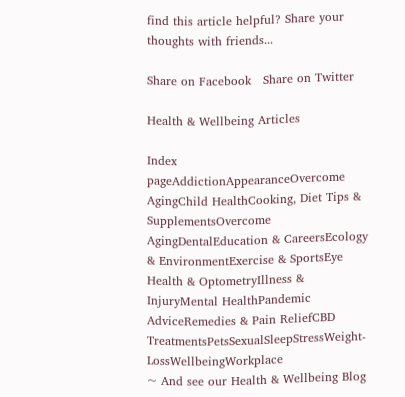find this article helpful? Share your thoughts with friends...

Share on Facebook   Share on Twitter

Health & Wellbeing Articles

Index pageAddictionAppearanceOvercome AgingChild HealthCooking, Diet Tips & SupplementsOvercome AgingDentalEducation & CareersEcology & EnvironmentExercise & SportsEye Health & OptometryIllness & InjuryMental HealthPandemic AdviceRemedies & Pain ReliefCBD TreatmentsPetsSexualSleepStressWeight-LossWellbeingWorkplace
~ And see our Health & Wellbeing Blog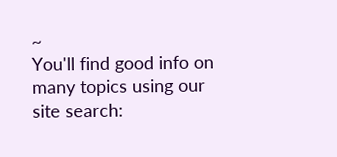~
You'll find good info on many topics using our site search: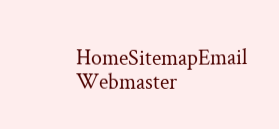HomeSitemapEmail Webmaster